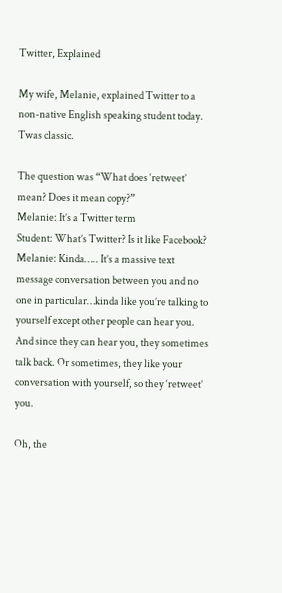Twitter, Explained

My wife, Melanie, explained Twitter to a non-native English speaking student today. Twas classic.

The question was “What does ‘retweet’ mean? Does it mean copy?”
Melanie: It’s a Twitter term
Student: What’s Twitter? Is it like Facebook?
Melanie: Kinda….. It’s a massive text message conversation between you and no one in particular…kinda like you’re talking to yourself except other people can hear you. And since they can hear you, they sometimes talk back. Or sometimes, they like your conversation with yourself, so they ‘retweet’ you.

Oh, the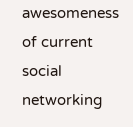awesomeness of current social networking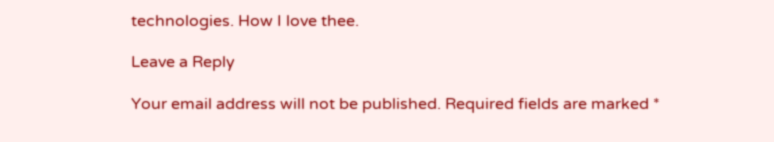technologies. How I love thee.

Leave a Reply

Your email address will not be published. Required fields are marked *